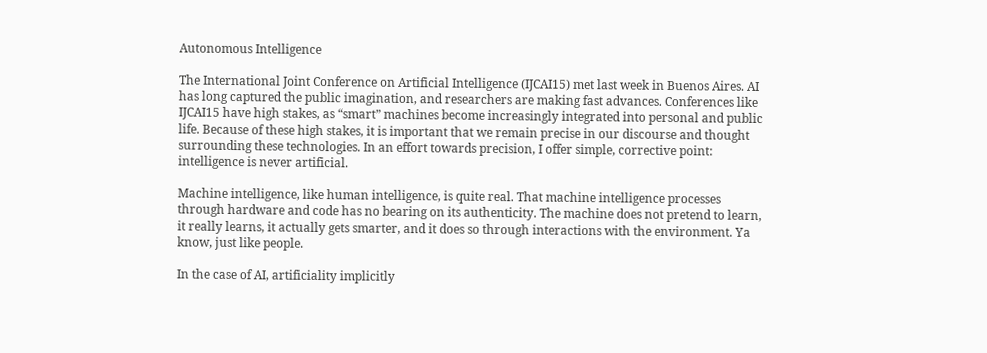Autonomous Intelligence

The International Joint Conference on Artificial Intelligence (IJCAI15) met last week in Buenos Aires. AI has long captured the public imagination, and researchers are making fast advances. Conferences like IJCAI15 have high stakes, as “smart” machines become increasingly integrated into personal and public life. Because of these high stakes, it is important that we remain precise in our discourse and thought surrounding these technologies. In an effort towards precision, I offer simple, corrective point: intelligence is never artificial.

Machine intelligence, like human intelligence, is quite real. That machine intelligence processes through hardware and code has no bearing on its authenticity. The machine does not pretend to learn, it really learns, it actually gets smarter, and it does so through interactions with the environment. Ya know, just like people.

In the case of AI, artificiality implicitly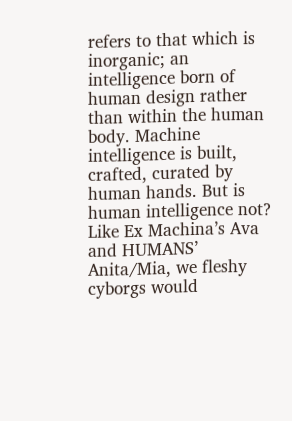refers to that which is inorganic; an intelligence born of human design rather than within the human body. Machine intelligence is built, crafted, curated by human hands. But is human intelligence not? Like Ex Machina’s Ava and HUMANS’ Anita/Mia, we fleshy cyborgs would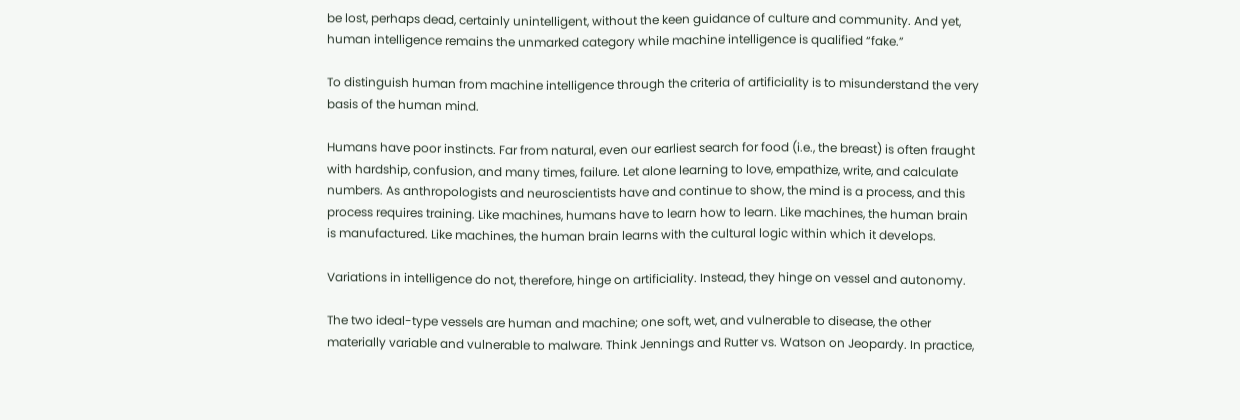be lost, perhaps dead, certainly unintelligent, without the keen guidance of culture and community. And yet, human intelligence remains the unmarked category while machine intelligence is qualified “fake.”

To distinguish human from machine intelligence through the criteria of artificiality is to misunderstand the very basis of the human mind.

Humans have poor instincts. Far from natural, even our earliest search for food (i.e., the breast) is often fraught with hardship, confusion, and many times, failure. Let alone learning to love, empathize, write, and calculate numbers. As anthropologists and neuroscientists have and continue to show, the mind is a process, and this process requires training. Like machines, humans have to learn how to learn. Like machines, the human brain is manufactured. Like machines, the human brain learns with the cultural logic within which it develops.

Variations in intelligence do not, therefore, hinge on artificiality. Instead, they hinge on vessel and autonomy.

The two ideal-type vessels are human and machine; one soft, wet, and vulnerable to disease, the other materially variable and vulnerable to malware. Think Jennings and Rutter vs. Watson on Jeopardy. In practice,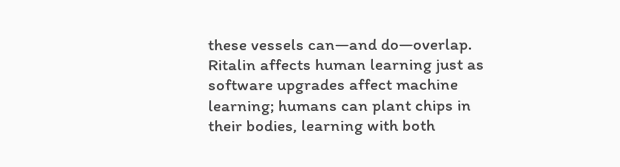these vessels can—and do—overlap. Ritalin affects human learning just as software upgrades affect machine learning; humans can plant chips in their bodies, learning with both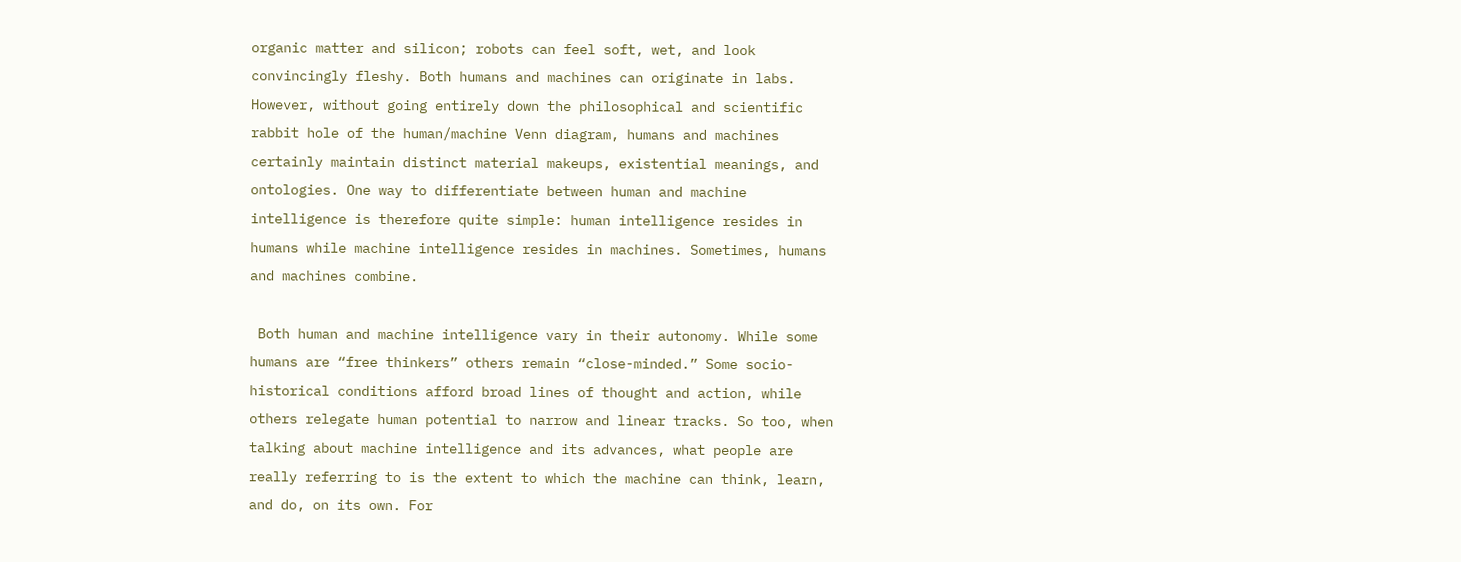organic matter and silicon; robots can feel soft, wet, and look convincingly fleshy. Both humans and machines can originate in labs. However, without going entirely down the philosophical and scientific rabbit hole of the human/machine Venn diagram, humans and machines certainly maintain distinct material makeups, existential meanings, and ontologies. One way to differentiate between human and machine intelligence is therefore quite simple: human intelligence resides in humans while machine intelligence resides in machines. Sometimes, humans and machines combine.

 Both human and machine intelligence vary in their autonomy. While some humans are “free thinkers” others remain “close-minded.” Some socio-historical conditions afford broad lines of thought and action, while others relegate human potential to narrow and linear tracks. So too, when talking about machine intelligence and its advances, what people are really referring to is the extent to which the machine can think, learn, and do, on its own. For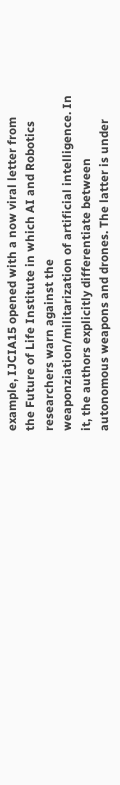example, IJCIA15 opened with a now viral letter from the Future of Life Institute in which AI and Robotics researchers warn against the weaponziation/militarization of artificial intelligence. In it, the authors explicitly differentiate between autonomous weapons and drones. The latter is under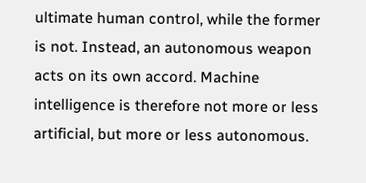ultimate human control, while the former is not. Instead, an autonomous weapon acts on its own accord. Machine intelligence is therefore not more or less artificial, but more or less autonomous.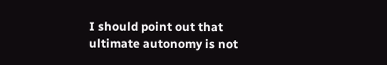I should point out that ultimate autonomy is not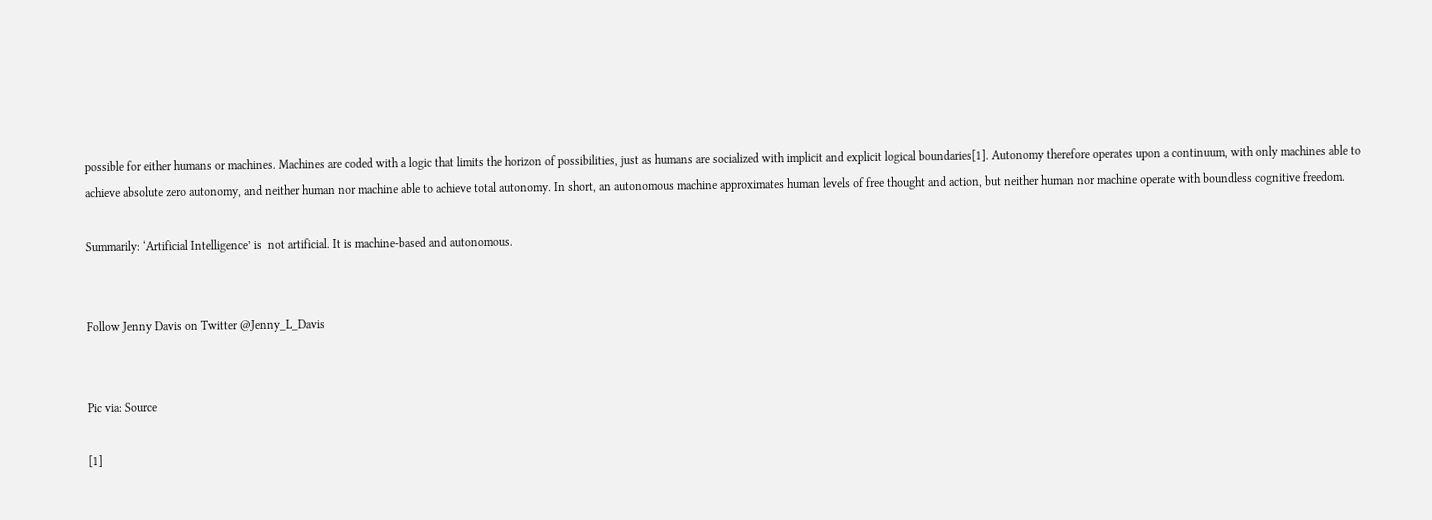possible for either humans or machines. Machines are coded with a logic that limits the horizon of possibilities, just as humans are socialized with implicit and explicit logical boundaries[1]. Autonomy therefore operates upon a continuum, with only machines able to achieve absolute zero autonomy, and neither human nor machine able to achieve total autonomy. In short, an autonomous machine approximates human levels of free thought and action, but neither human nor machine operate with boundless cognitive freedom.

Summarily: ‘Artificial Intelligence’ is  not artificial. It is machine-based and autonomous.


Follow Jenny Davis on Twitter @Jenny_L_Davis


Pic via: Source

[1]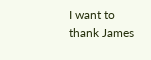I want to thank James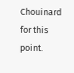Chouinard for this point.